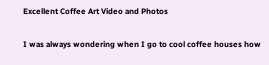Excellent Coffee Art Video and Photos

I was always wondering when I go to cool coffee houses how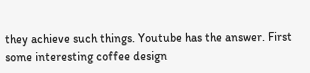they achieve such things. Youtube has the answer. First some interesting coffee design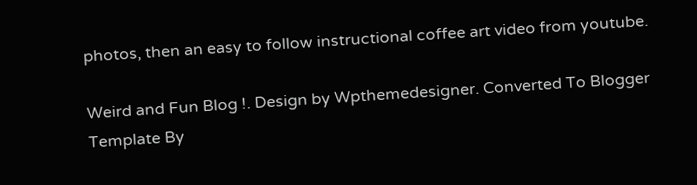photos, then an easy to follow instructional coffee art video from youtube.

Weird and Fun Blog !. Design by Wpthemedesigner. Converted To Blogger Template By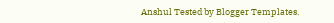Anshul Tested by Blogger Templates.